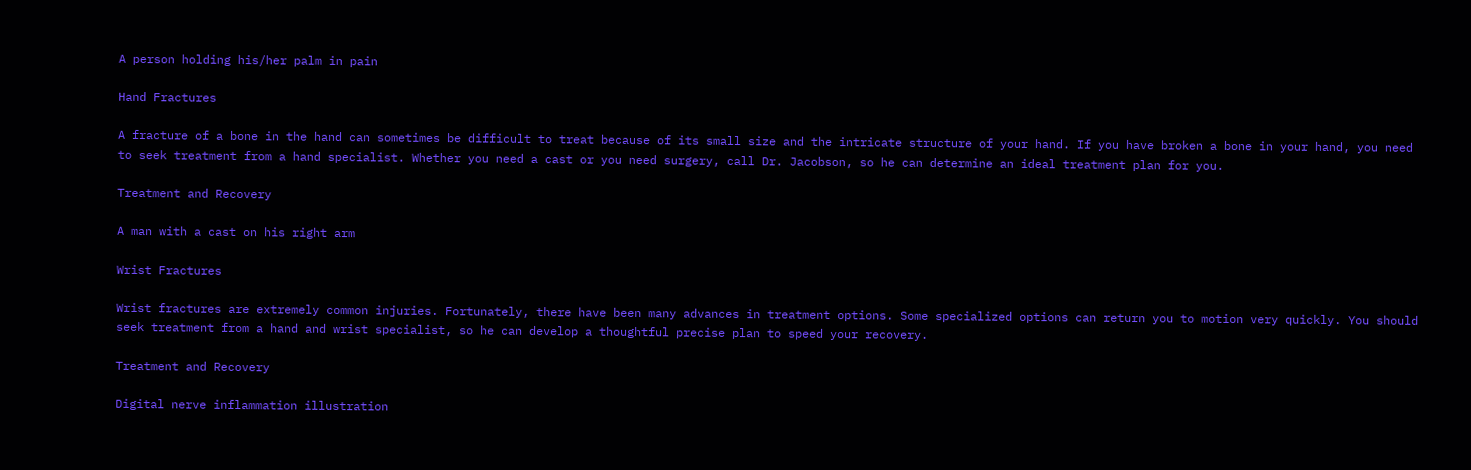A person holding his/her palm in pain

Hand Fractures

A fracture of a bone in the hand can sometimes be difficult to treat because of its small size and the intricate structure of your hand. If you have broken a bone in your hand, you need to seek treatment from a hand specialist. Whether you need a cast or you need surgery, call Dr. Jacobson, so he can determine an ideal treatment plan for you.

Treatment and Recovery

A man with a cast on his right arm

Wrist Fractures

Wrist fractures are extremely common injuries. Fortunately, there have been many advances in treatment options. Some specialized options can return you to motion very quickly. You should seek treatment from a hand and wrist specialist, so he can develop a thoughtful precise plan to speed your recovery.

Treatment and Recovery

Digital nerve inflammation illustration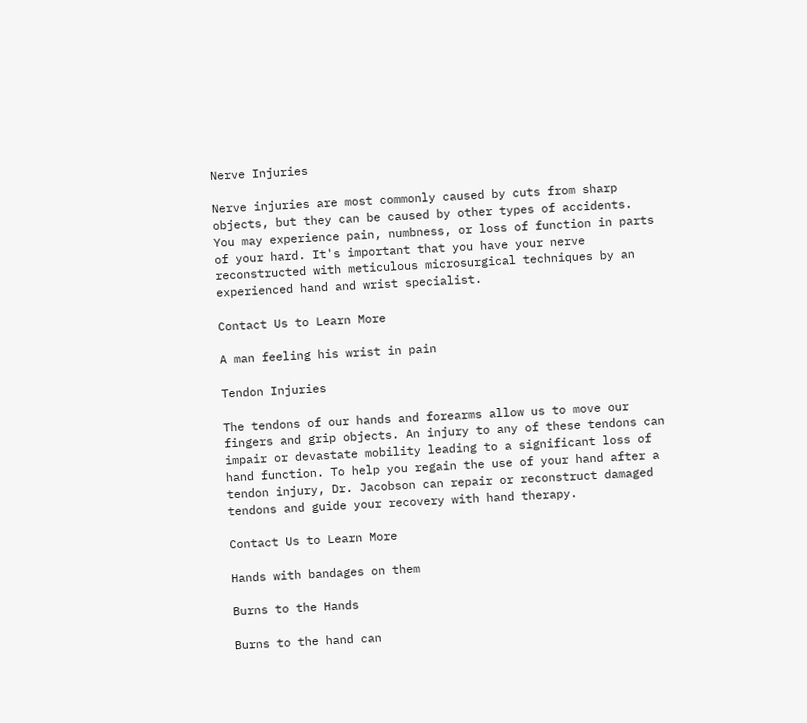Nerve Injuries

Nerve injuries are most commonly caused by cuts from sharp objects, but they can be caused by other types of accidents. You may experience pain, numbness, or loss of function in parts of your hard. It's important that you have your nerve reconstructed with meticulous microsurgical techniques by an experienced hand and wrist specialist.

Contact Us to Learn More

A man feeling his wrist in pain

Tendon Injuries

The tendons of our hands and forearms allow us to move our fingers and grip objects. An injury to any of these tendons can impair or devastate mobility leading to a significant loss of hand function. To help you regain the use of your hand after a tendon injury, Dr. Jacobson can repair or reconstruct damaged tendons and guide your recovery with hand therapy.

Contact Us to Learn More

Hands with bandages on them

Burns to the Hands

Burns to the hand can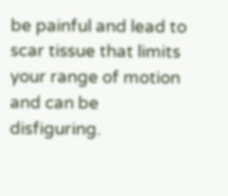be painful and lead to scar tissue that limits your range of motion and can be disfiguring.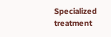Specialized treatment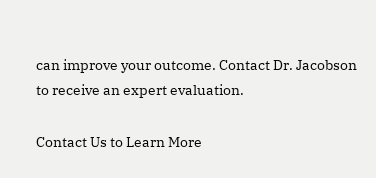can improve your outcome. Contact Dr. Jacobson to receive an expert evaluation.

Contact Us to Learn More